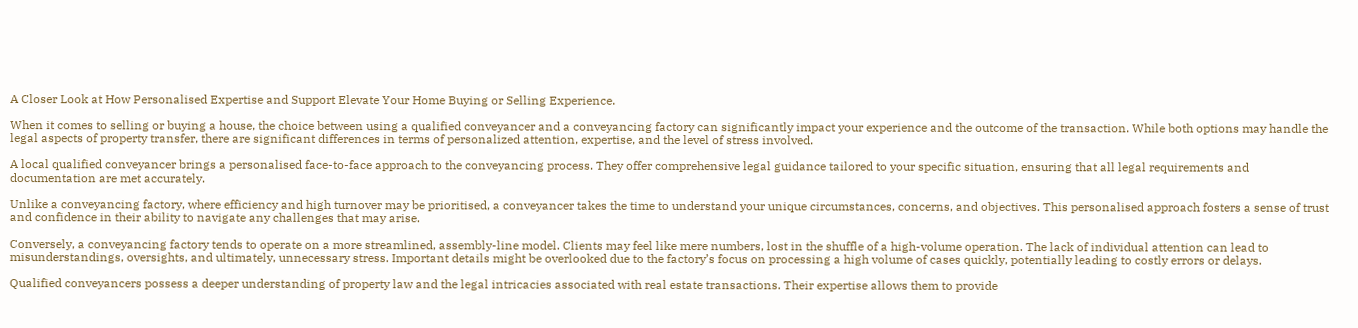A Closer Look at How Personalised Expertise and Support Elevate Your Home Buying or Selling Experience.

When it comes to selling or buying a house, the choice between using a qualified conveyancer and a conveyancing factory can significantly impact your experience and the outcome of the transaction. While both options may handle the legal aspects of property transfer, there are significant differences in terms of personalized attention, expertise, and the level of stress involved.

A local qualified conveyancer brings a personalised face-to-face approach to the conveyancing process. They offer comprehensive legal guidance tailored to your specific situation, ensuring that all legal requirements and documentation are met accurately.

Unlike a conveyancing factory, where efficiency and high turnover may be prioritised, a conveyancer takes the time to understand your unique circumstances, concerns, and objectives. This personalised approach fosters a sense of trust and confidence in their ability to navigate any challenges that may arise.

Conversely, a conveyancing factory tends to operate on a more streamlined, assembly-line model. Clients may feel like mere numbers, lost in the shuffle of a high-volume operation. The lack of individual attention can lead to misunderstandings, oversights, and ultimately, unnecessary stress. Important details might be overlooked due to the factory’s focus on processing a high volume of cases quickly, potentially leading to costly errors or delays.

Qualified conveyancers possess a deeper understanding of property law and the legal intricacies associated with real estate transactions. Their expertise allows them to provide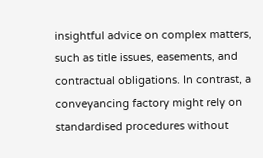insightful advice on complex matters, such as title issues, easements, and contractual obligations. In contrast, a conveyancing factory might rely on standardised procedures without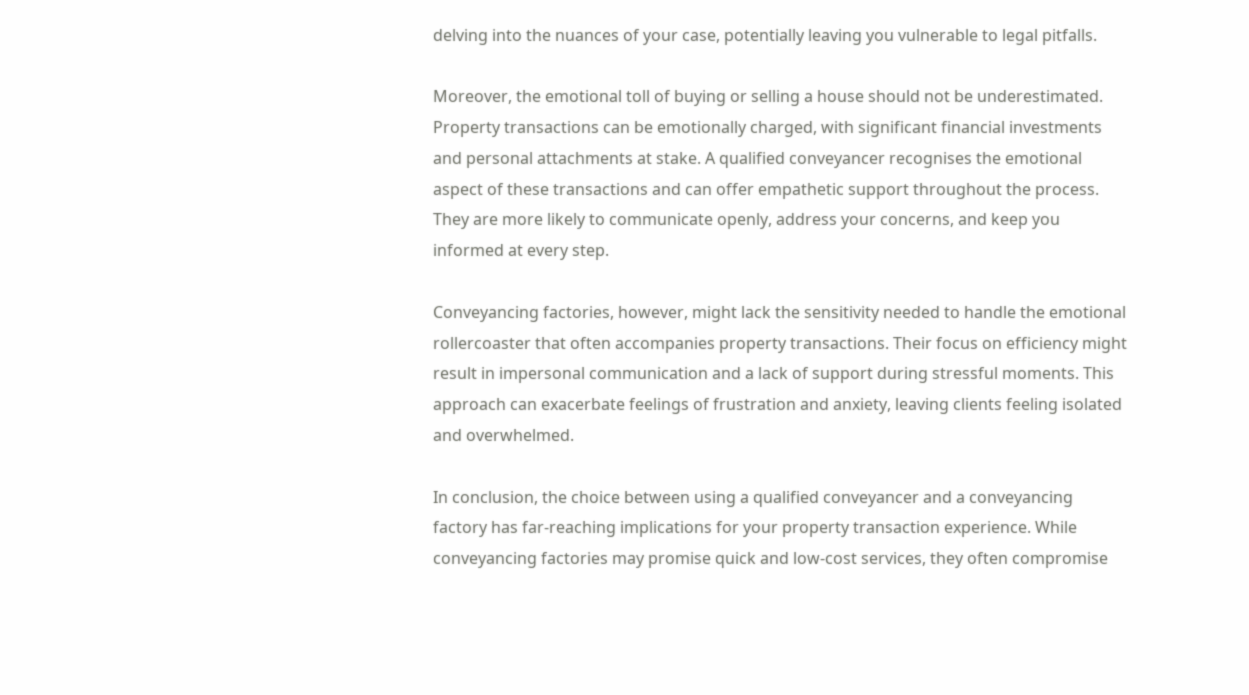delving into the nuances of your case, potentially leaving you vulnerable to legal pitfalls.

Moreover, the emotional toll of buying or selling a house should not be underestimated. Property transactions can be emotionally charged, with significant financial investments and personal attachments at stake. A qualified conveyancer recognises the emotional aspect of these transactions and can offer empathetic support throughout the process. They are more likely to communicate openly, address your concerns, and keep you informed at every step.

Conveyancing factories, however, might lack the sensitivity needed to handle the emotional rollercoaster that often accompanies property transactions. Their focus on efficiency might result in impersonal communication and a lack of support during stressful moments. This approach can exacerbate feelings of frustration and anxiety, leaving clients feeling isolated and overwhelmed.

In conclusion, the choice between using a qualified conveyancer and a conveyancing factory has far-reaching implications for your property transaction experience. While conveyancing factories may promise quick and low-cost services, they often compromise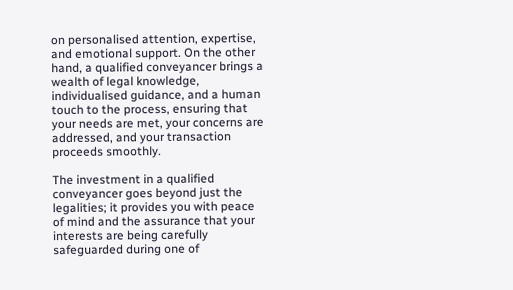on personalised attention, expertise, and emotional support. On the other hand, a qualified conveyancer brings a wealth of legal knowledge, individualised guidance, and a human touch to the process, ensuring that your needs are met, your concerns are addressed, and your transaction proceeds smoothly.

The investment in a qualified conveyancer goes beyond just the legalities; it provides you with peace of mind and the assurance that your interests are being carefully safeguarded during one of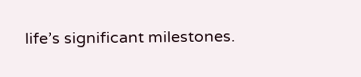life’s significant milestones.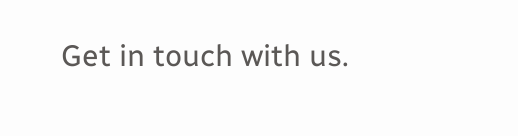Get in touch with us.